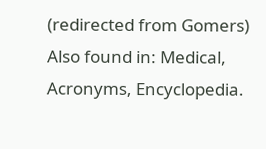(redirected from Gomers)
Also found in: Medical, Acronyms, Encyclopedia.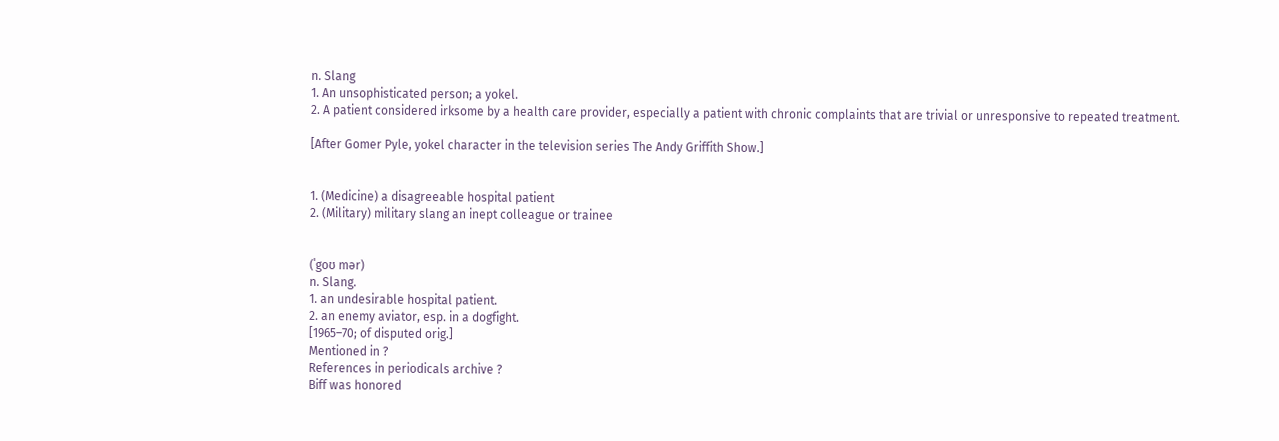n. Slang
1. An unsophisticated person; a yokel.
2. A patient considered irksome by a health care provider, especially a patient with chronic complaints that are trivial or unresponsive to repeated treatment.

[After Gomer Pyle, yokel character in the television series The Andy Griffith Show.]


1. (Medicine) a disagreeable hospital patient
2. (Military) military slang an inept colleague or trainee


(ˈgoʊ mər)
n. Slang.
1. an undesirable hospital patient.
2. an enemy aviator, esp. in a dogfight.
[1965–70; of disputed orig.]
Mentioned in ?
References in periodicals archive ?
Biff was honored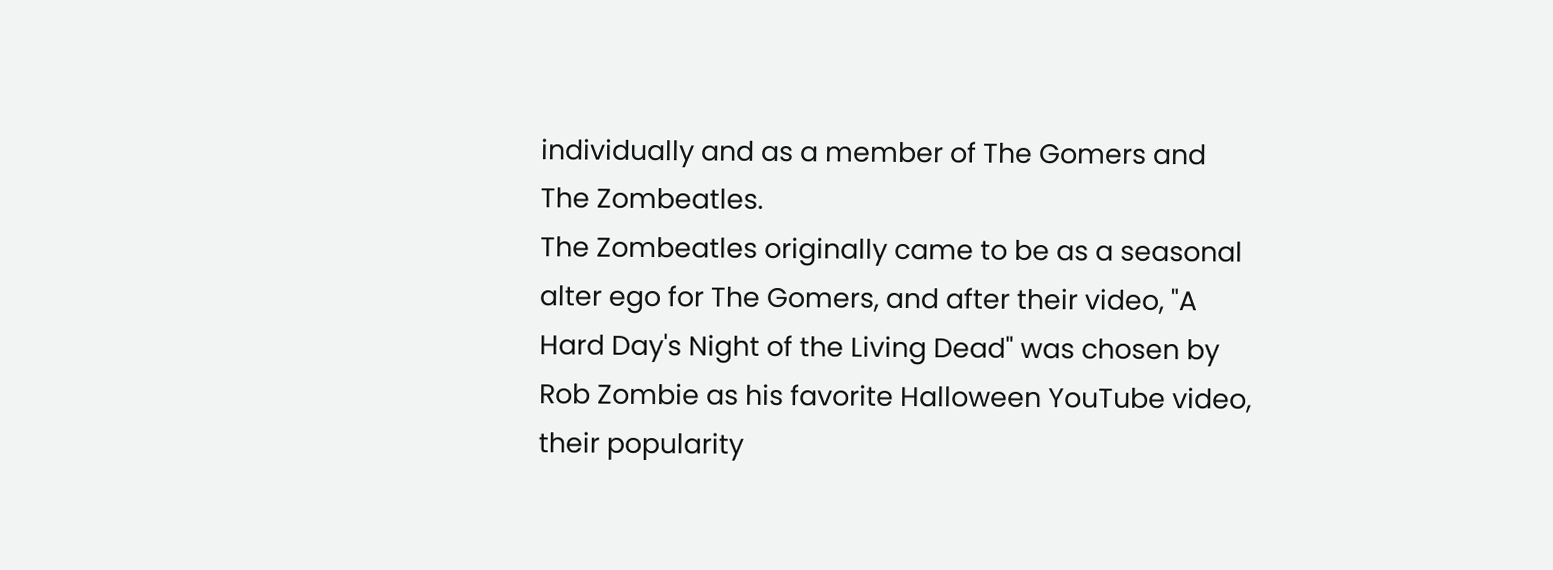individually and as a member of The Gomers and The Zombeatles.
The Zombeatles originally came to be as a seasonal alter ego for The Gomers, and after their video, "A Hard Day's Night of the Living Dead" was chosen by Rob Zombie as his favorite Halloween YouTube video, their popularity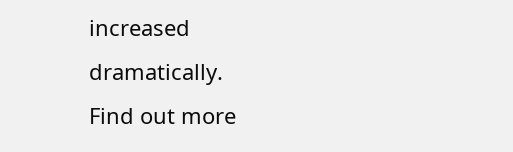increased dramatically.
Find out more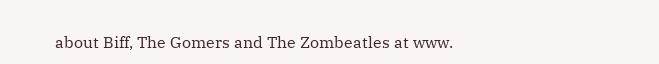about Biff, The Gomers and The Zombeatles at www.